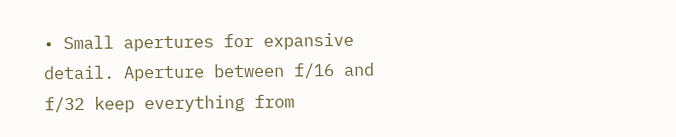• Small apertures for expansive detail. Aperture between f/16 and f/32 keep everything from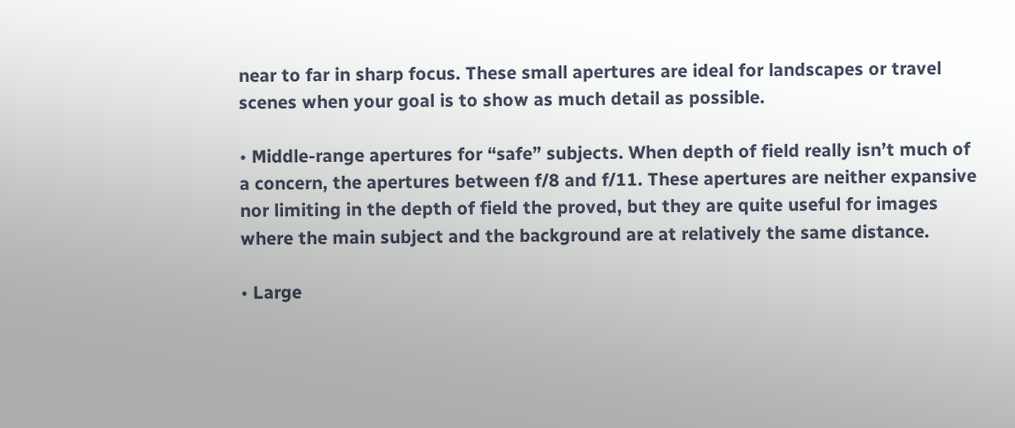near to far in sharp focus. These small apertures are ideal for landscapes or travel scenes when your goal is to show as much detail as possible.

• Middle-range apertures for “safe” subjects. When depth of field really isn’t much of a concern, the apertures between f/8 and f/11. These apertures are neither expansive nor limiting in the depth of field the proved, but they are quite useful for images where the main subject and the background are at relatively the same distance.

• Large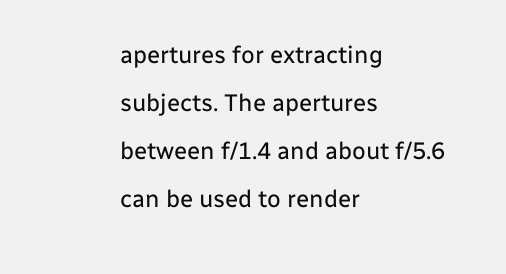apertures for extracting subjects. The apertures between f/1.4 and about f/5.6 can be used to render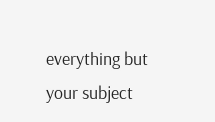everything but your subject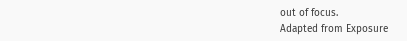out of focus.
Adapted from Exposure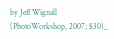by Jeff Wignall (PhotoWorkshop, 2007; $30)_